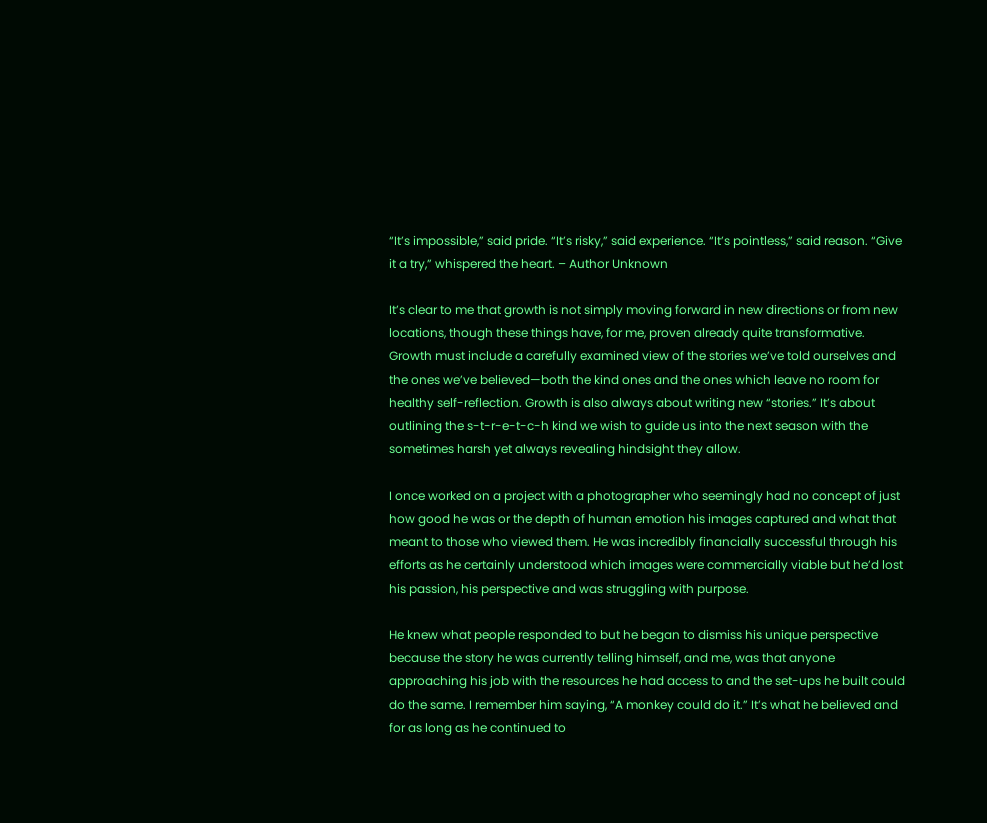“It’s impossible,” said pride. “It’s risky,” said experience. “It’s pointless,” said reason. “Give it a try,” whispered the heart. – Author Unknown

It’s clear to me that growth is not simply moving forward in new directions or from new locations, though these things have, for me, proven already quite transformative. Growth must include a carefully examined view of the stories we’ve told ourselves and the ones we’ve believed—both the kind ones and the ones which leave no room for healthy self-reflection. Growth is also always about writing new “stories.” It’s about outlining the s-t-r-e-t-c-h kind we wish to guide us into the next season with the sometimes harsh yet always revealing hindsight they allow.

I once worked on a project with a photographer who seemingly had no concept of just how good he was or the depth of human emotion his images captured and what that meant to those who viewed them. He was incredibly financially successful through his efforts as he certainly understood which images were commercially viable but he’d lost his passion, his perspective and was struggling with purpose.

He knew what people responded to but he began to dismiss his unique perspective because the story he was currently telling himself, and me, was that anyone approaching his job with the resources he had access to and the set-ups he built could do the same. I remember him saying, “A monkey could do it.” It’s what he believed and for as long as he continued to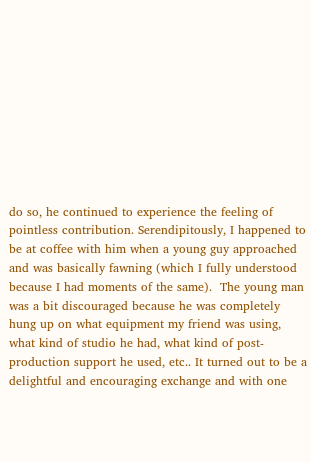do so, he continued to experience the feeling of pointless contribution. Serendipitously, I happened to be at coffee with him when a young guy approached and was basically fawning (which I fully understood because I had moments of the same).  The young man was a bit discouraged because he was completely hung up on what equipment my friend was using, what kind of studio he had, what kind of post-production support he used, etc.. It turned out to be a delightful and encouraging exchange and with one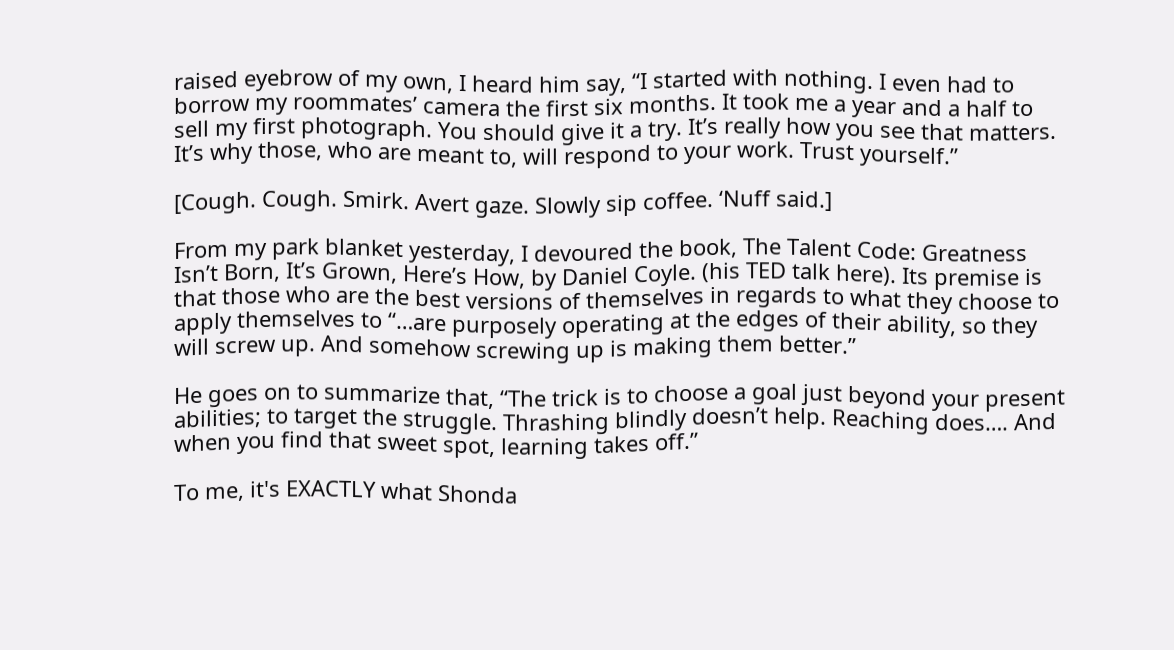raised eyebrow of my own, I heard him say, “I started with nothing. I even had to borrow my roommates’ camera the first six months. It took me a year and a half to sell my first photograph. You should give it a try. It’s really how you see that matters. It’s why those, who are meant to, will respond to your work. Trust yourself.”

[Cough. Cough. Smirk. Avert gaze. Slowly sip coffee. ‘Nuff said.]

From my park blanket yesterday, I devoured the book, The Talent Code: Greatness Isn’t Born, It’s Grown, Here’s How, by Daniel Coyle. (his TED talk here). Its premise is that those who are the best versions of themselves in regards to what they choose to apply themselves to “…are purposely operating at the edges of their ability, so they will screw up. And somehow screwing up is making them better.”

He goes on to summarize that, “The trick is to choose a goal just beyond your present abilities; to target the struggle. Thrashing blindly doesn’t help. Reaching does…. And when you find that sweet spot, learning takes off.”

To me, it's EXACTLY what Shonda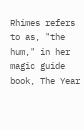Rhimes refers to as, "the hum," in her magic guide book, The Year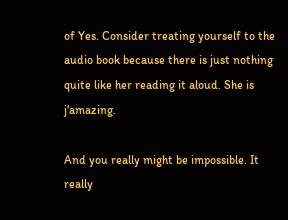of Yes. Consider treating yourself to the audio book because there is just nothing quite like her reading it aloud. She is j'amazing.

And you really might be impossible. It really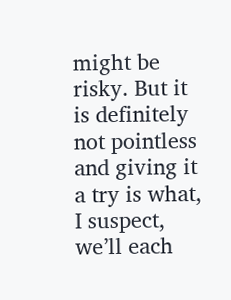might be risky. But it is definitely not pointless and giving it a try is what, I suspect, we’ll each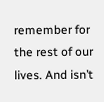remember for the rest of our lives. And isn’t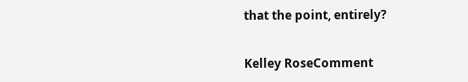that the point, entirely?


Kelley RoseComment